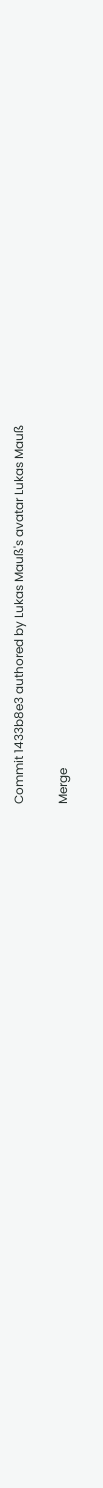Commit 1433b8e3 authored by Lukas Mauß's avatar Lukas Mauß

Merge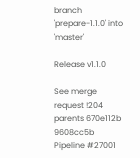branch 'prepare-1.1.0' into 'master'

Release v1.1.0

See merge request !204
parents 670e112b 9608cc5b
Pipeline #27001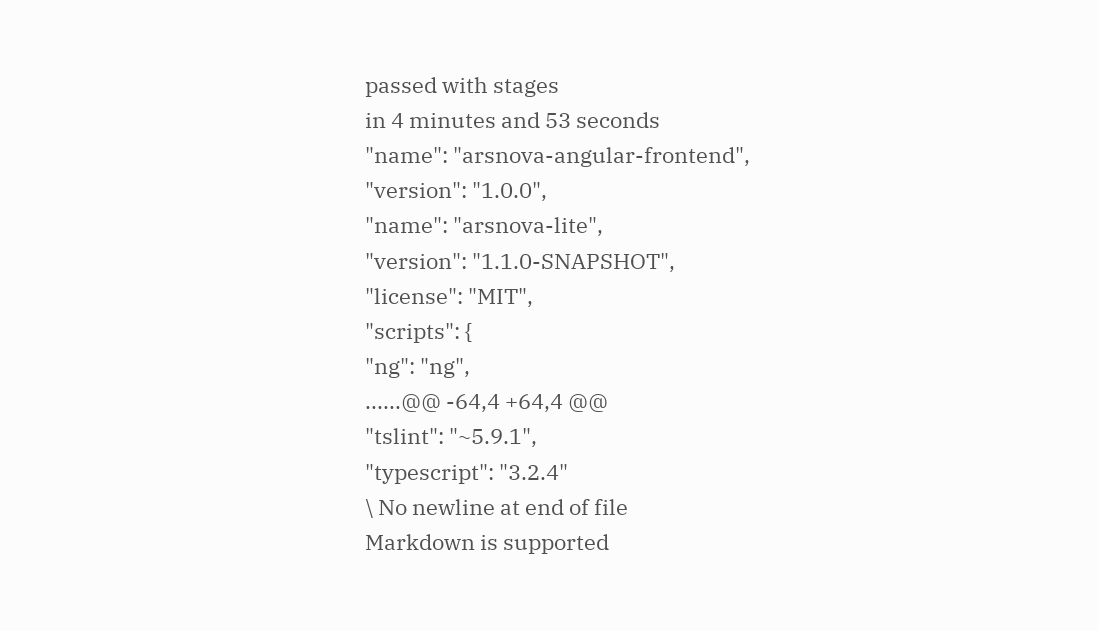passed with stages
in 4 minutes and 53 seconds
"name": "arsnova-angular-frontend",
"version": "1.0.0",
"name": "arsnova-lite",
"version": "1.1.0-SNAPSHOT",
"license": "MIT",
"scripts": {
"ng": "ng",
......@@ -64,4 +64,4 @@
"tslint": "~5.9.1",
"typescript": "3.2.4"
\ No newline at end of file
Markdown is supported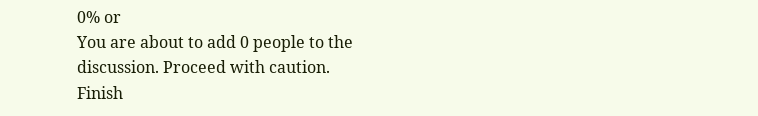0% or
You are about to add 0 people to the discussion. Proceed with caution.
Finish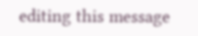editing this message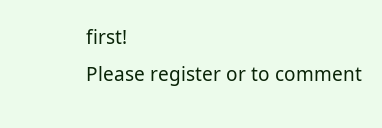first!
Please register or to comment